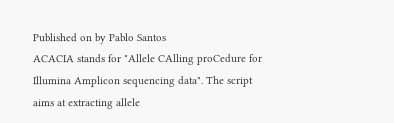Published on by Pablo Santos
ACACIA stands for "Allele CAlling proCedure for Illumina Amplicon sequencing data". The script aims at extracting allele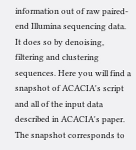information out of raw paired-end Illumina sequencing data. It does so by denoising, filtering and clustering sequences. Here you will find a snapshot of ACACIA's script and all of the input data described in ACACIA's paper. The snapshot corresponds to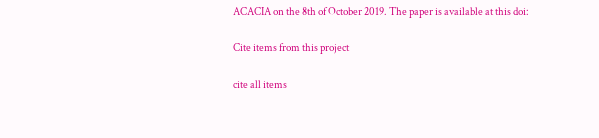ACACIA on the 8th of October 2019. The paper is available at this doi:

Cite items from this project

cite all items